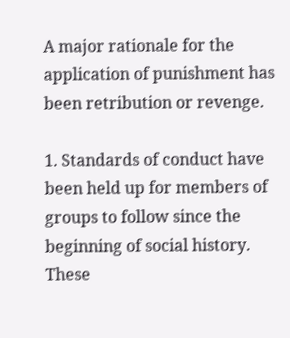A major rationale for the application of punishment has been retribution or revenge.

1. Standards of conduct have been held up for members of groups to follow since the beginning of social history.  These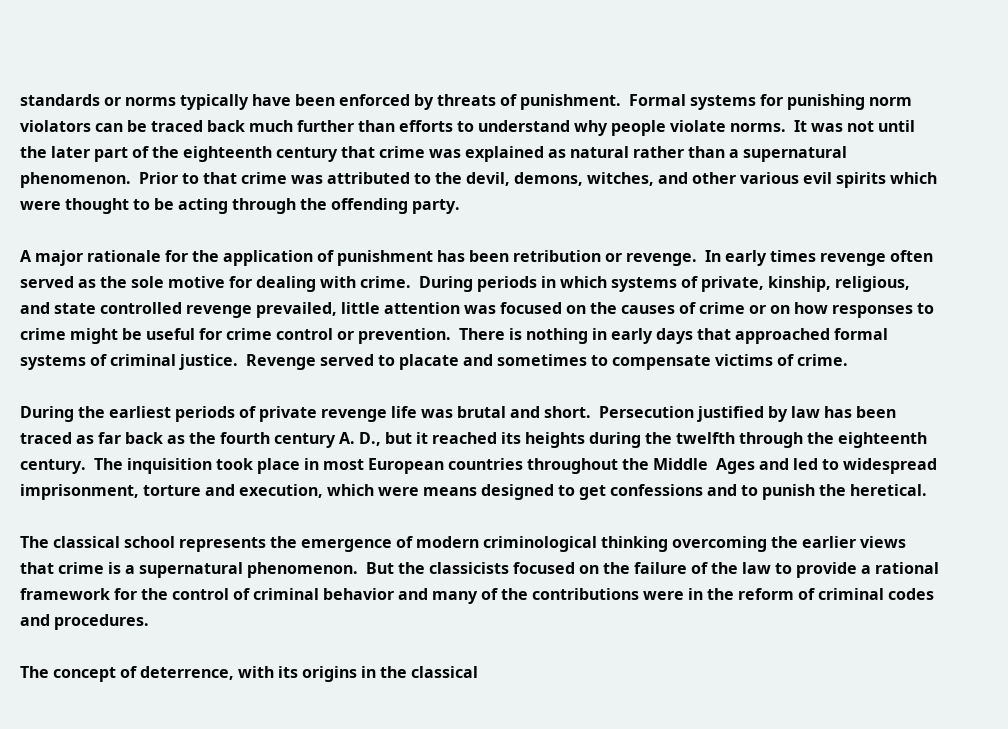standards or norms typically have been enforced by threats of punishment.  Formal systems for punishing norm violators can be traced back much further than efforts to understand why people violate norms.  It was not until the later part of the eighteenth century that crime was explained as natural rather than a supernatural phenomenon.  Prior to that crime was attributed to the devil, demons, witches, and other various evil spirits which were thought to be acting through the offending party.

A major rationale for the application of punishment has been retribution or revenge.  In early times revenge often served as the sole motive for dealing with crime.  During periods in which systems of private, kinship, religious, and state controlled revenge prevailed, little attention was focused on the causes of crime or on how responses to crime might be useful for crime control or prevention.  There is nothing in early days that approached formal systems of criminal justice.  Revenge served to placate and sometimes to compensate victims of crime.

During the earliest periods of private revenge life was brutal and short.  Persecution justified by law has been traced as far back as the fourth century A. D., but it reached its heights during the twelfth through the eighteenth century.  The inquisition took place in most European countries throughout the Middle  Ages and led to widespread imprisonment, torture and execution, which were means designed to get confessions and to punish the heretical.

The classical school represents the emergence of modern criminological thinking overcoming the earlier views that crime is a supernatural phenomenon.  But the classicists focused on the failure of the law to provide a rational framework for the control of criminal behavior and many of the contributions were in the reform of criminal codes and procedures.

The concept of deterrence, with its origins in the classical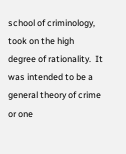school of criminology, took on the high degree of rationality.  It was intended to be a general theory of crime or one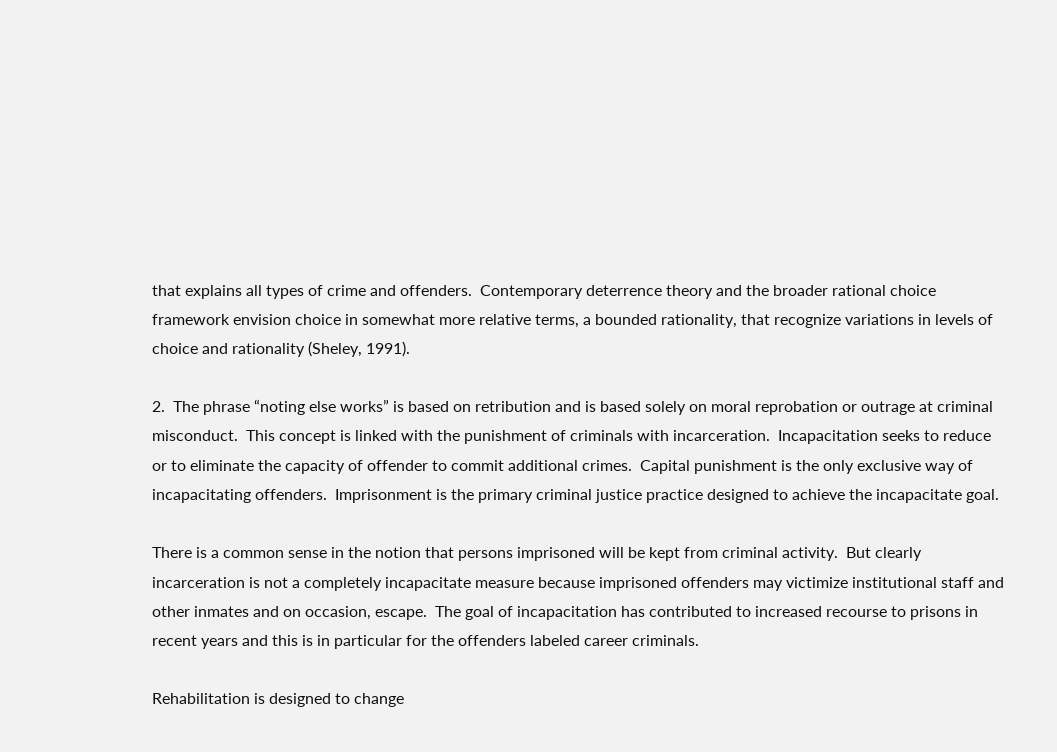that explains all types of crime and offenders.  Contemporary deterrence theory and the broader rational choice framework envision choice in somewhat more relative terms, a bounded rationality, that recognize variations in levels of choice and rationality (Sheley, 1991).

2.  The phrase “noting else works” is based on retribution and is based solely on moral reprobation or outrage at criminal misconduct.  This concept is linked with the punishment of criminals with incarceration.  Incapacitation seeks to reduce or to eliminate the capacity of offender to commit additional crimes.  Capital punishment is the only exclusive way of incapacitating offenders.  Imprisonment is the primary criminal justice practice designed to achieve the incapacitate goal.

There is a common sense in the notion that persons imprisoned will be kept from criminal activity.  But clearly incarceration is not a completely incapacitate measure because imprisoned offenders may victimize institutional staff and other inmates and on occasion, escape.  The goal of incapacitation has contributed to increased recourse to prisons in recent years and this is in particular for the offenders labeled career criminals.

Rehabilitation is designed to change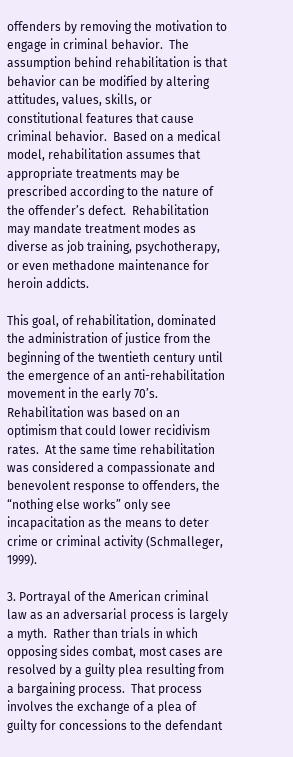offenders by removing the motivation to engage in criminal behavior.  The assumption behind rehabilitation is that behavior can be modified by altering attitudes, values, skills, or constitutional features that cause criminal behavior.  Based on a medical model, rehabilitation assumes that appropriate treatments may be prescribed according to the nature of the offender’s defect.  Rehabilitation may mandate treatment modes as diverse as job training, psychotherapy, or even methadone maintenance for heroin addicts.

This goal, of rehabilitation, dominated the administration of justice from the beginning of the twentieth century until the emergence of an anti-rehabilitation movement in the early 70’s.  Rehabilitation was based on an optimism that could lower recidivism rates.  At the same time rehabilitation was considered a compassionate and benevolent response to offenders, the “nothing else works” only see incapacitation as the means to deter crime or criminal activity (Schmalleger, 1999).

3. Portrayal of the American criminal law as an adversarial process is largely a myth.  Rather than trials in which opposing sides combat, most cases are resolved by a guilty plea resulting from a bargaining process.  That process involves the exchange of a plea of guilty for concessions to the defendant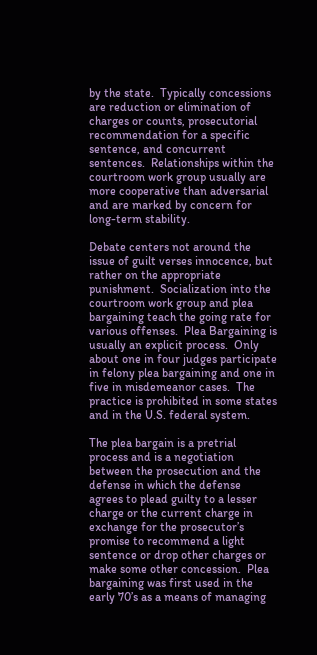by the state.  Typically concessions are reduction or elimination of charges or counts, prosecutorial recommendation for a specific sentence, and concurrent sentences.  Relationships within the courtroom work group usually are more cooperative than adversarial and are marked by concern for long-term stability.

Debate centers not around the issue of guilt verses innocence, but rather on the appropriate punishment.  Socialization into the courtroom work group and plea bargaining teach the going rate for various offenses.  Plea Bargaining is usually an explicit process.  Only about one in four judges participate in felony plea bargaining and one in five in misdemeanor cases.  The practice is prohibited in some states and in the U.S. federal system.

The plea bargain is a pretrial process and is a negotiation between the prosecution and the defense in which the defense agrees to plead guilty to a lesser charge or the current charge in exchange for the prosecutor’s promise to recommend a light sentence or drop other charges or make some other concession.  Plea bargaining was first used in the early 70’s as a means of managing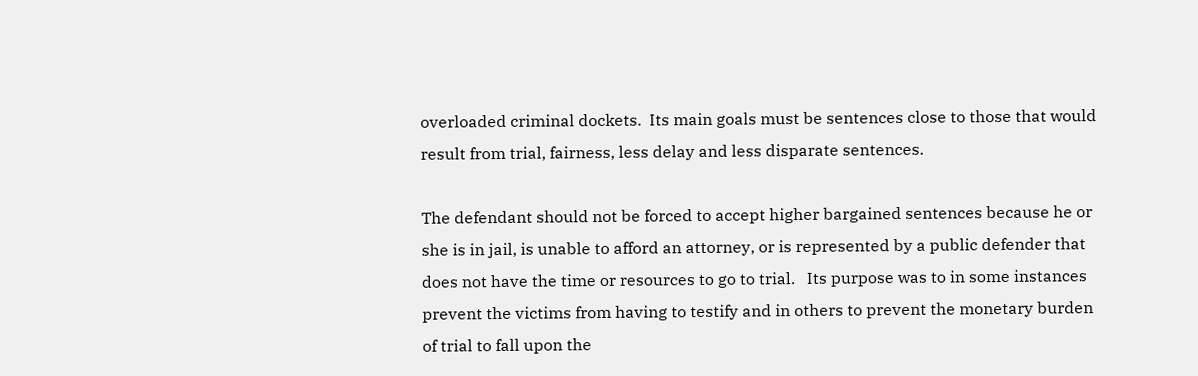overloaded criminal dockets.  Its main goals must be sentences close to those that would result from trial, fairness, less delay and less disparate sentences.

The defendant should not be forced to accept higher bargained sentences because he or she is in jail, is unable to afford an attorney, or is represented by a public defender that does not have the time or resources to go to trial.   Its purpose was to in some instances prevent the victims from having to testify and in others to prevent the monetary burden of trial to fall upon the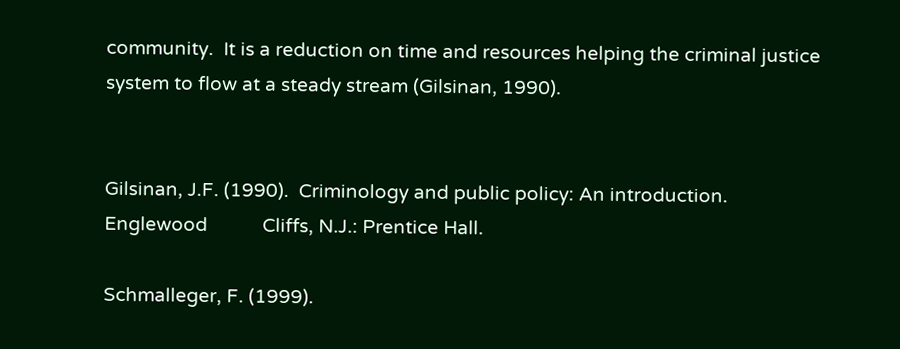community.  It is a reduction on time and resources helping the criminal justice system to flow at a steady stream (Gilsinan, 1990).


Gilsinan, J.F. (1990).  Criminology and public policy: An introduction.  Englewood           Cliffs, N.J.: Prentice Hall.

Schmalleger, F. (1999).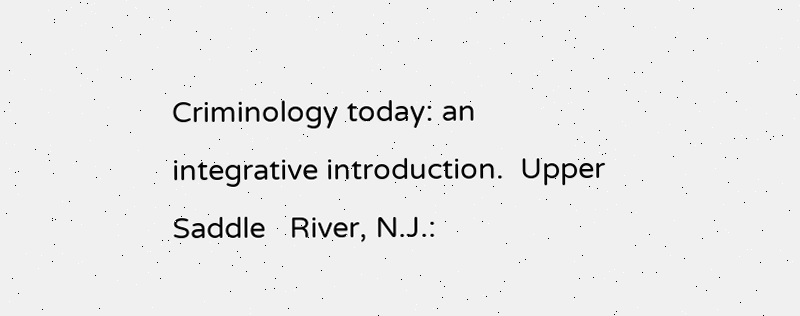Criminology today: an integrative introduction.  Upper Saddle   River, N.J.: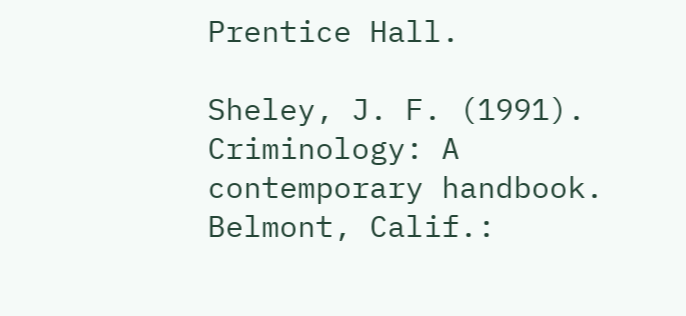Prentice Hall.

Sheley, J. F. (1991).  Criminology: A contemporary handbook.  Belmont, Calif.: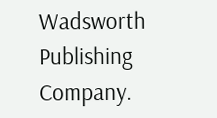Wadsworth Publishing Company.